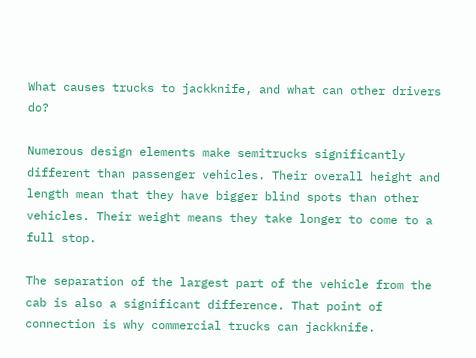What causes trucks to jackknife, and what can other drivers do?

Numerous design elements make semitrucks significantly different than passenger vehicles. Their overall height and length mean that they have bigger blind spots than other vehicles. Their weight means they take longer to come to a full stop.

The separation of the largest part of the vehicle from the cab is also a significant difference. That point of connection is why commercial trucks can jackknife.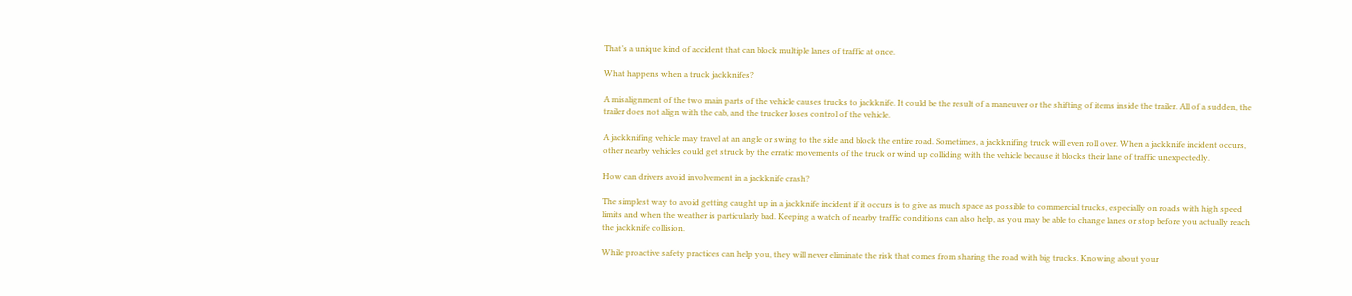That’s a unique kind of accident that can block multiple lanes of traffic at once.

What happens when a truck jackknifes?

A misalignment of the two main parts of the vehicle causes trucks to jackknife. It could be the result of a maneuver or the shifting of items inside the trailer. All of a sudden, the trailer does not align with the cab, and the trucker loses control of the vehicle.

A jackknifing vehicle may travel at an angle or swing to the side and block the entire road. Sometimes, a jackknifing truck will even roll over. When a jackknife incident occurs, other nearby vehicles could get struck by the erratic movements of the truck or wind up colliding with the vehicle because it blocks their lane of traffic unexpectedly.

How can drivers avoid involvement in a jackknife crash?

The simplest way to avoid getting caught up in a jackknife incident if it occurs is to give as much space as possible to commercial trucks, especially on roads with high speed limits and when the weather is particularly bad. Keeping a watch of nearby traffic conditions can also help, as you may be able to change lanes or stop before you actually reach the jackknife collision.

While proactive safety practices can help you, they will never eliminate the risk that comes from sharing the road with big trucks. Knowing about your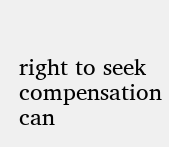right to seek compensation can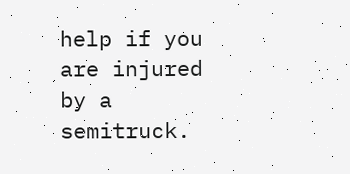help if you are injured by a semitruck.